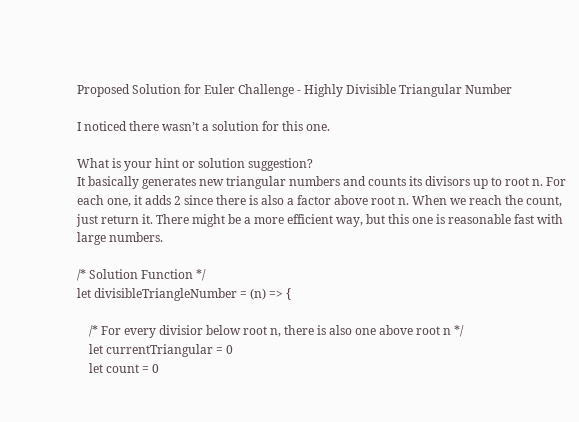Proposed Solution for Euler Challenge - Highly Divisible Triangular Number

I noticed there wasn’t a solution for this one.

What is your hint or solution suggestion?
It basically generates new triangular numbers and counts its divisors up to root n. For each one, it adds 2 since there is also a factor above root n. When we reach the count, just return it. There might be a more efficient way, but this one is reasonable fast with large numbers.

/* Solution Function */
let divisibleTriangleNumber = (n) => {

    /* For every divisior below root n, there is also one above root n */
    let currentTriangular = 0
    let count = 0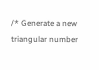/* Generate a new triangular number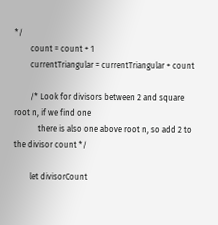*/
        count = count + 1
        currentTriangular = currentTriangular + count

        /* Look for divisors between 2 and square root n, if we find one
            there is also one above root n, so add 2 to the divisor count */

        let divisorCount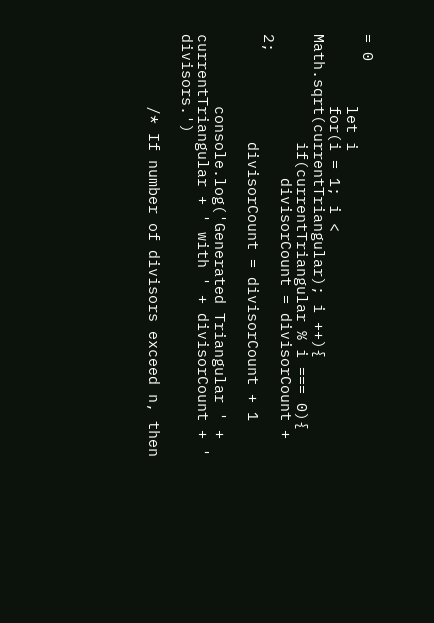= 0
        let i
        for(i = 1; i < Math.sqrt(currentTriangular); i ++){
            if(currentTriangular % i === 0){
                divisorCount = divisorCount + 2;
            divisorCount = divisorCount + 1

        console.log('Generated Triangular ' + currentTriangular + ' with ' + divisorCount + ' divisors.')

        /* If number of divisors exceed n, then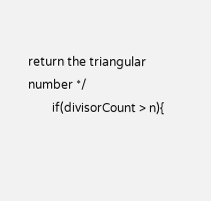return the triangular number */
        if(divisorCount > n){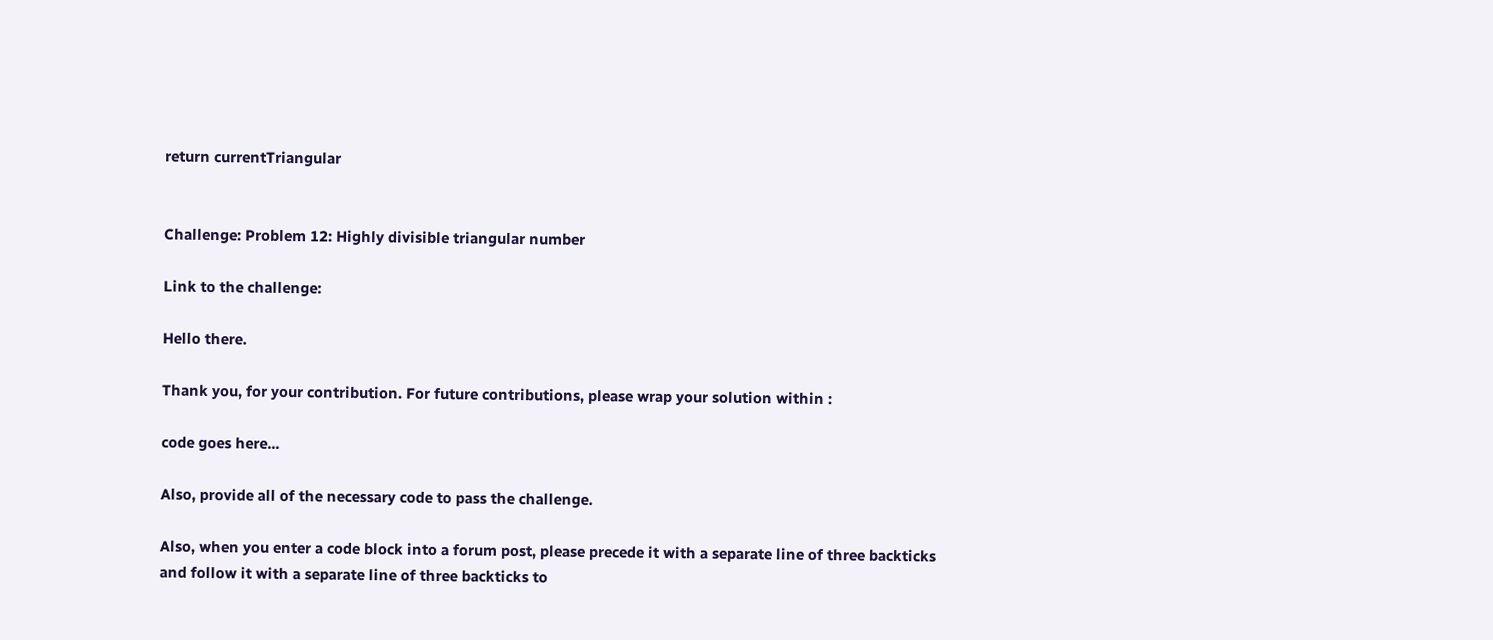return currentTriangular


Challenge: Problem 12: Highly divisible triangular number

Link to the challenge:

Hello there.

Thank you, for your contribution. For future contributions, please wrap your solution within :

code goes here...

Also, provide all of the necessary code to pass the challenge.

Also, when you enter a code block into a forum post, please precede it with a separate line of three backticks and follow it with a separate line of three backticks to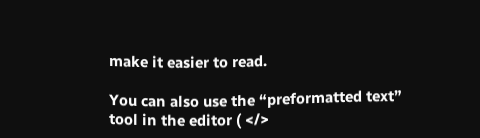make it easier to read.

You can also use the “preformatted text” tool in the editor ( </>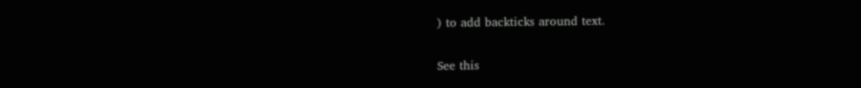) to add backticks around text.

See this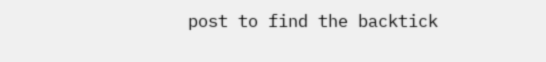post to find the backtick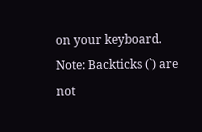on your keyboard.
Note: Backticks (`) are not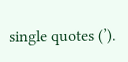single quotes (’).